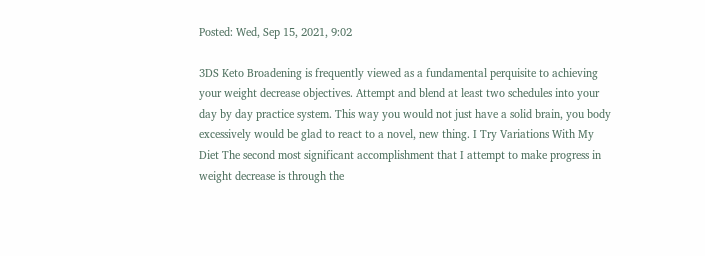Posted: Wed, Sep 15, 2021, 9:02

3DS Keto Broadening is frequently viewed as a fundamental perquisite to achieving your weight decrease objectives. Attempt and blend at least two schedules into your day by day practice system. This way you would not just have a solid brain, you body excessively would be glad to react to a novel, new thing. I Try Variations With My Diet The second most significant accomplishment that I attempt to make progress in weight decrease is through the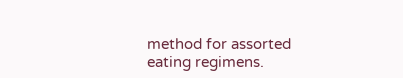method for assorted eating regimens.